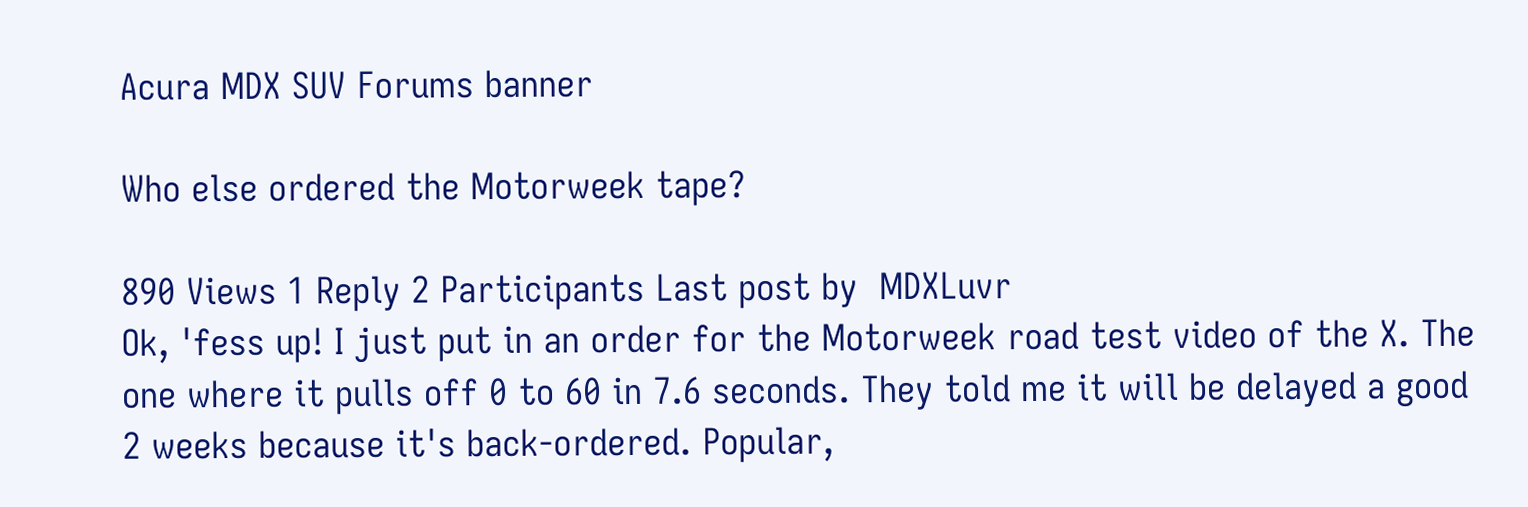Acura MDX SUV Forums banner

Who else ordered the Motorweek tape?

890 Views 1 Reply 2 Participants Last post by  MDXLuvr
Ok, 'fess up! I just put in an order for the Motorweek road test video of the X. The one where it pulls off 0 to 60 in 7.6 seconds. They told me it will be delayed a good 2 weeks because it's back-ordered. Popular,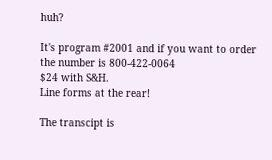huh?

It's program #2001 and if you want to order the number is 800-422-0064
$24 with S&H.
Line forms at the rear!

The transcipt is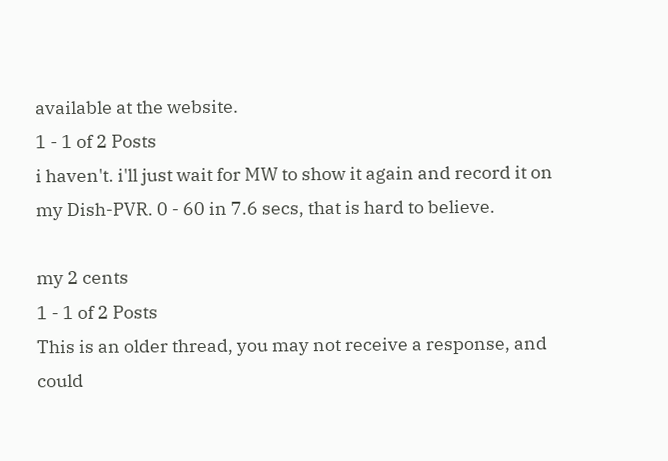available at the website.
1 - 1 of 2 Posts
i haven't. i'll just wait for MW to show it again and record it on my Dish-PVR. 0 - 60 in 7.6 secs, that is hard to believe.

my 2 cents
1 - 1 of 2 Posts
This is an older thread, you may not receive a response, and could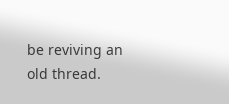be reviving an old thread.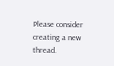Please consider creating a new thread.